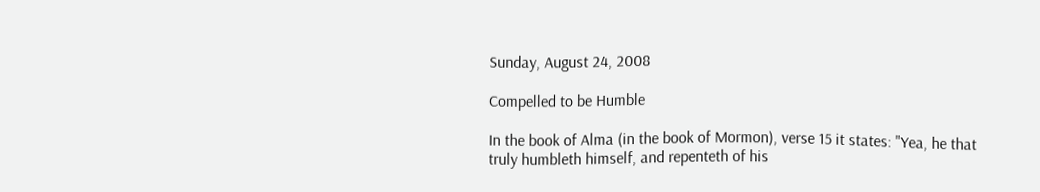Sunday, August 24, 2008

Compelled to be Humble

In the book of Alma (in the book of Mormon), verse 15 it states: "Yea, he that truly humbleth himself, and repenteth of his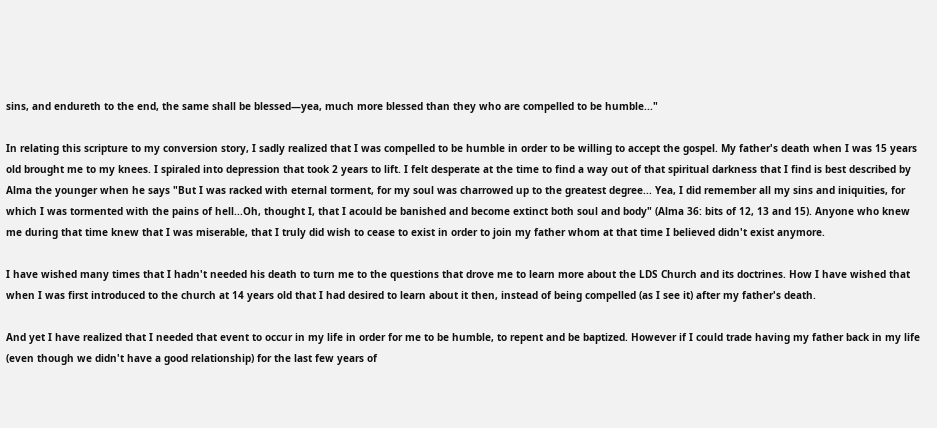sins, and endureth to the end, the same shall be blessed—yea, much more blessed than they who are compelled to be humble..."

In relating this scripture to my conversion story, I sadly realized that I was compelled to be humble in order to be willing to accept the gospel. My father's death when I was 15 years old brought me to my knees. I spiraled into depression that took 2 years to lift. I felt desperate at the time to find a way out of that spiritual darkness that I find is best described by Alma the younger when he says "But I was racked with eternal torment, for my soul was charrowed up to the greatest degree... Yea, I did remember all my sins and iniquities, for which I was tormented with the pains of hell...Oh, thought I, that I acould be banished and become extinct both soul and body" (Alma 36: bits of 12, 13 and 15). Anyone who knew me during that time knew that I was miserable, that I truly did wish to cease to exist in order to join my father whom at that time I believed didn't exist anymore.

I have wished many times that I hadn't needed his death to turn me to the questions that drove me to learn more about the LDS Church and its doctrines. How I have wished that when I was first introduced to the church at 14 years old that I had desired to learn about it then, instead of being compelled (as I see it) after my father's death.

And yet I have realized that I needed that event to occur in my life in order for me to be humble, to repent and be baptized. However if I could trade having my father back in my life (even though we didn't have a good relationship) for the last few years of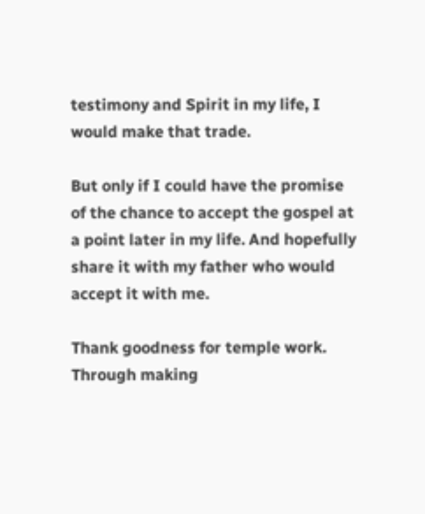testimony and Spirit in my life, I would make that trade.

But only if I could have the promise of the chance to accept the gospel at a point later in my life. And hopefully share it with my father who would accept it with me.

Thank goodness for temple work. Through making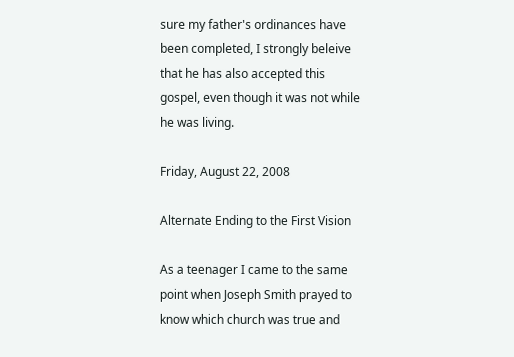sure my father's ordinances have been completed, I strongly beleive that he has also accepted this gospel, even though it was not while he was living.

Friday, August 22, 2008

Alternate Ending to the First Vision

As a teenager I came to the same point when Joseph Smith prayed to know which church was true and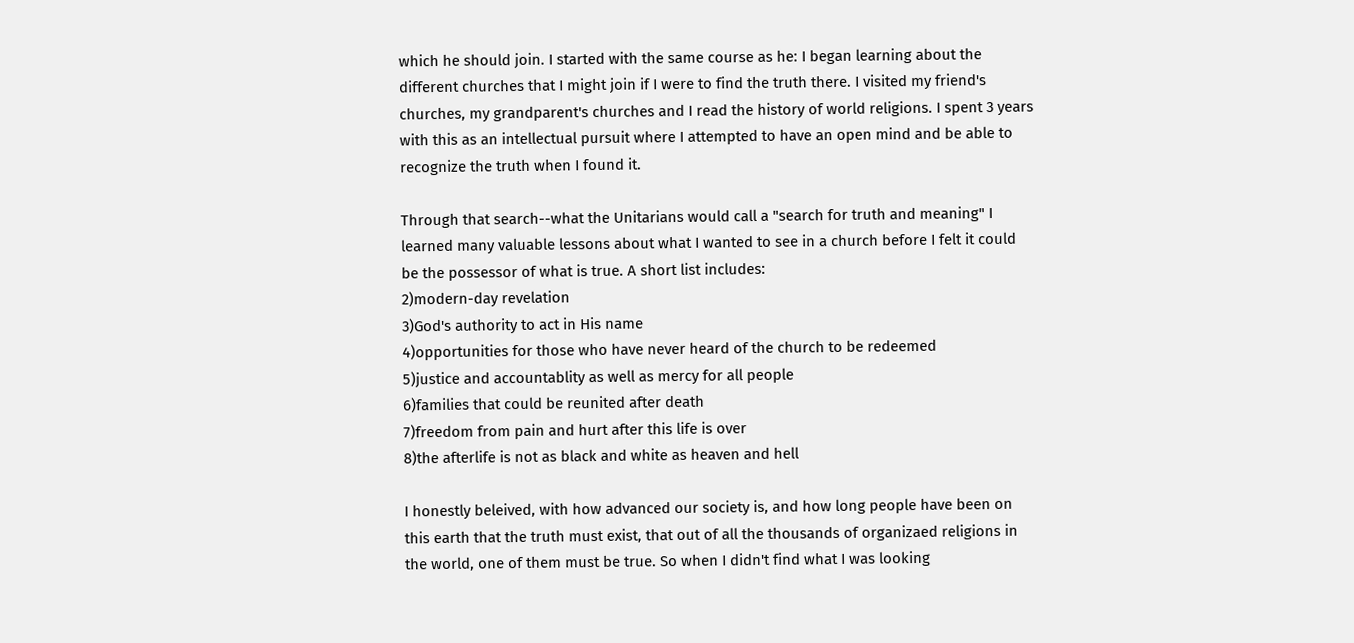which he should join. I started with the same course as he: I began learning about the different churches that I might join if I were to find the truth there. I visited my friend's churches, my grandparent's churches and I read the history of world religions. I spent 3 years with this as an intellectual pursuit where I attempted to have an open mind and be able to recognize the truth when I found it.

Through that search--what the Unitarians would call a "search for truth and meaning" I learned many valuable lessons about what I wanted to see in a church before I felt it could be the possessor of what is true. A short list includes:
2)modern-day revelation
3)God's authority to act in His name
4)opportunities for those who have never heard of the church to be redeemed
5)justice and accountablity as well as mercy for all people
6)families that could be reunited after death
7)freedom from pain and hurt after this life is over
8)the afterlife is not as black and white as heaven and hell

I honestly beleived, with how advanced our society is, and how long people have been on this earth that the truth must exist, that out of all the thousands of organizaed religions in the world, one of them must be true. So when I didn't find what I was looking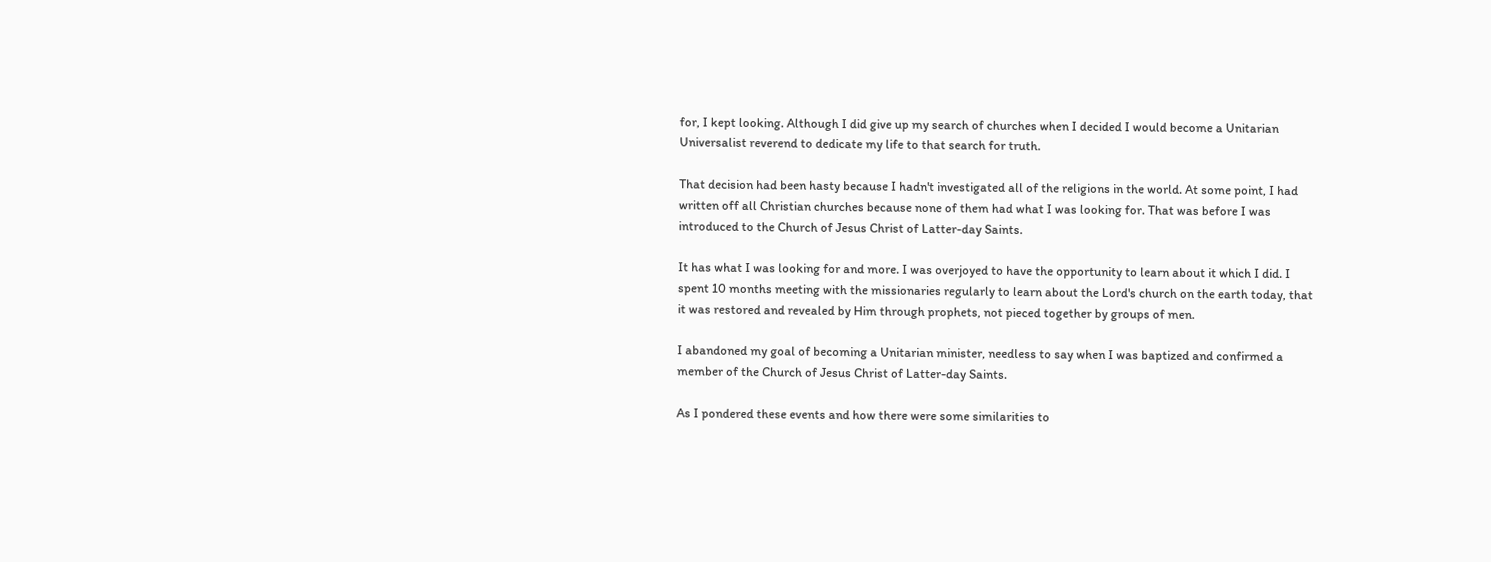for, I kept looking. Although I did give up my search of churches when I decided I would become a Unitarian Universalist reverend to dedicate my life to that search for truth.

That decision had been hasty because I hadn't investigated all of the religions in the world. At some point, I had written off all Christian churches because none of them had what I was looking for. That was before I was introduced to the Church of Jesus Christ of Latter-day Saints.

It has what I was looking for and more. I was overjoyed to have the opportunity to learn about it which I did. I spent 10 months meeting with the missionaries regularly to learn about the Lord's church on the earth today, that it was restored and revealed by Him through prophets, not pieced together by groups of men.

I abandoned my goal of becoming a Unitarian minister, needless to say when I was baptized and confirmed a member of the Church of Jesus Christ of Latter-day Saints.

As I pondered these events and how there were some similarities to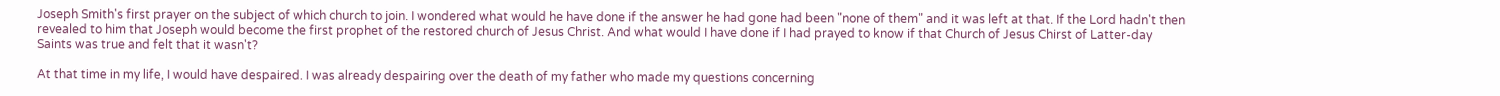Joseph Smith's first prayer on the subject of which church to join. I wondered what would he have done if the answer he had gone had been "none of them" and it was left at that. If the Lord hadn't then revealed to him that Joseph would become the first prophet of the restored church of Jesus Christ. And what would I have done if I had prayed to know if that Church of Jesus Chirst of Latter-day Saints was true and felt that it wasn't?

At that time in my life, I would have despaired. I was already despairing over the death of my father who made my questions concerning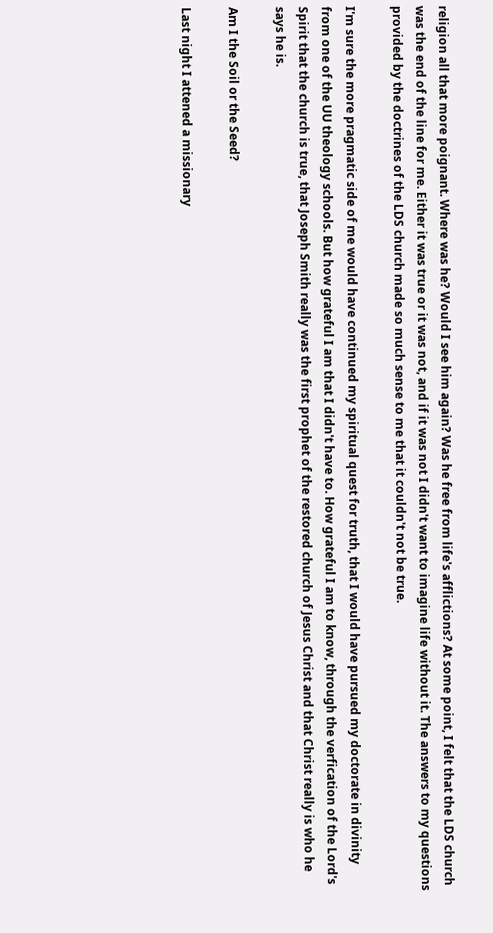religion all that more poignant. Where was he? Would I see him again? Was he free from life's afflictions? At some point, I felt that the LDS church was the end of the line for me. Either it was true or it was not, and if it was not I didn't want to imagine life without it. The answers to my questions provided by the doctrines of the LDS church made so much sense to me that it couldn't not be true.

I'm sure the more pragmatic side of me would have continued my spiritual quest for truth, that I would have pursued my doctorate in divinity from one of the UU theology schools. But how grateful I am that I didn't have to. How grateful I am to know, through the verfication of the Lord's Spirit that the church is true, that Joseph Smith really was the first prophet of the restored church of Jesus Christ and that Christ really is who he says he is.

Am I the Soil or the Seed?

Last night I attened a missionary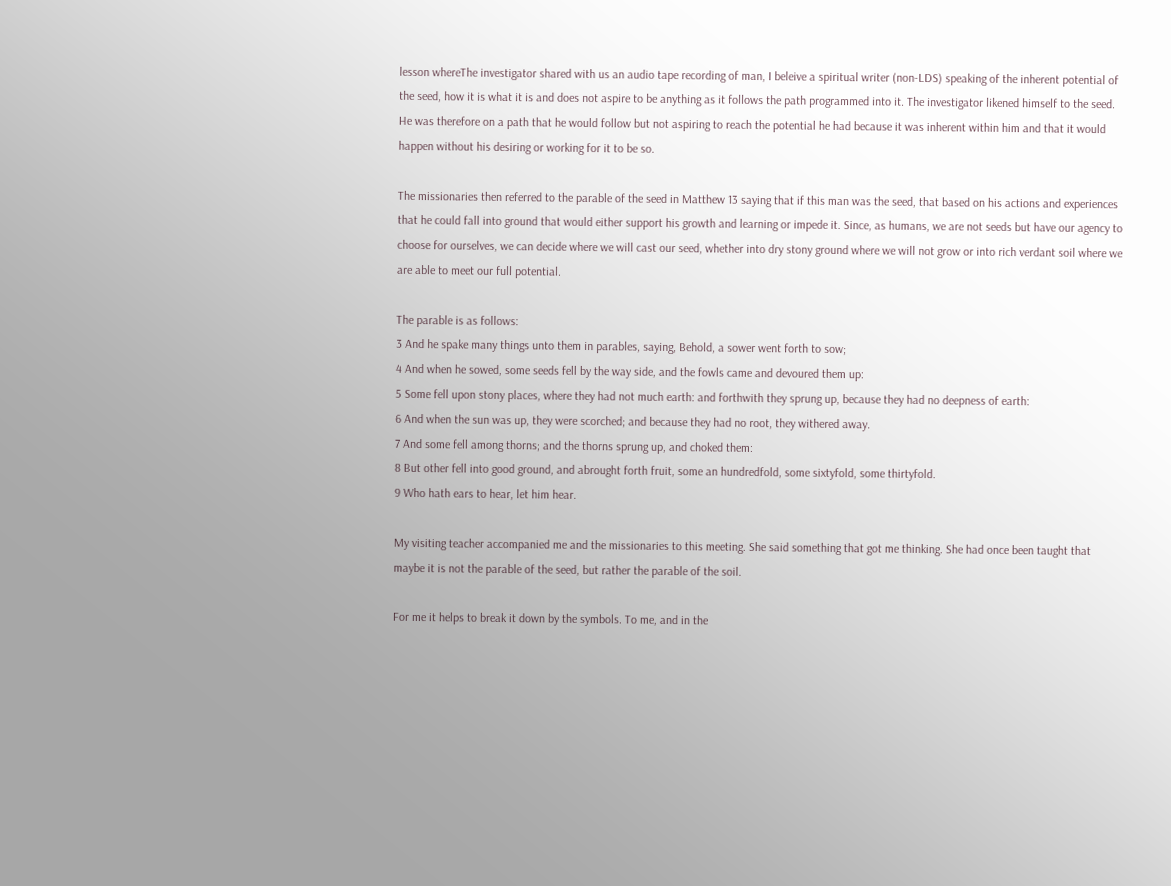lesson whereThe investigator shared with us an audio tape recording of man, I beleive a spiritual writer (non-LDS) speaking of the inherent potential of the seed, how it is what it is and does not aspire to be anything as it follows the path programmed into it. The investigator likened himself to the seed. He was therefore on a path that he would follow but not aspiring to reach the potential he had because it was inherent within him and that it would happen without his desiring or working for it to be so.

The missionaries then referred to the parable of the seed in Matthew 13 saying that if this man was the seed, that based on his actions and experiences that he could fall into ground that would either support his growth and learning or impede it. Since, as humans, we are not seeds but have our agency to choose for ourselves, we can decide where we will cast our seed, whether into dry stony ground where we will not grow or into rich verdant soil where we are able to meet our full potential.

The parable is as follows:
3 And he spake many things unto them in parables, saying, Behold, a sower went forth to sow;
4 And when he sowed, some seeds fell by the way side, and the fowls came and devoured them up:
5 Some fell upon stony places, where they had not much earth: and forthwith they sprung up, because they had no deepness of earth:
6 And when the sun was up, they were scorched; and because they had no root, they withered away.
7 And some fell among thorns; and the thorns sprung up, and choked them:
8 But other fell into good ground, and abrought forth fruit, some an hundredfold, some sixtyfold, some thirtyfold.
9 Who hath ears to hear, let him hear.

My visiting teacher accompanied me and the missionaries to this meeting. She said something that got me thinking. She had once been taught that maybe it is not the parable of the seed, but rather the parable of the soil.

For me it helps to break it down by the symbols. To me, and in the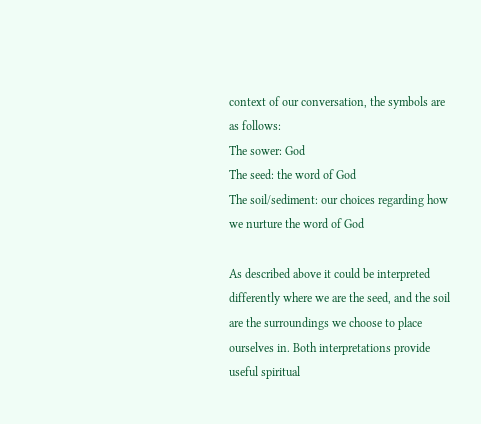context of our conversation, the symbols are as follows:
The sower: God
The seed: the word of God
The soil/sediment: our choices regarding how we nurture the word of God

As described above it could be interpreted differently where we are the seed, and the soil are the surroundings we choose to place ourselves in. Both interpretations provide useful spiritual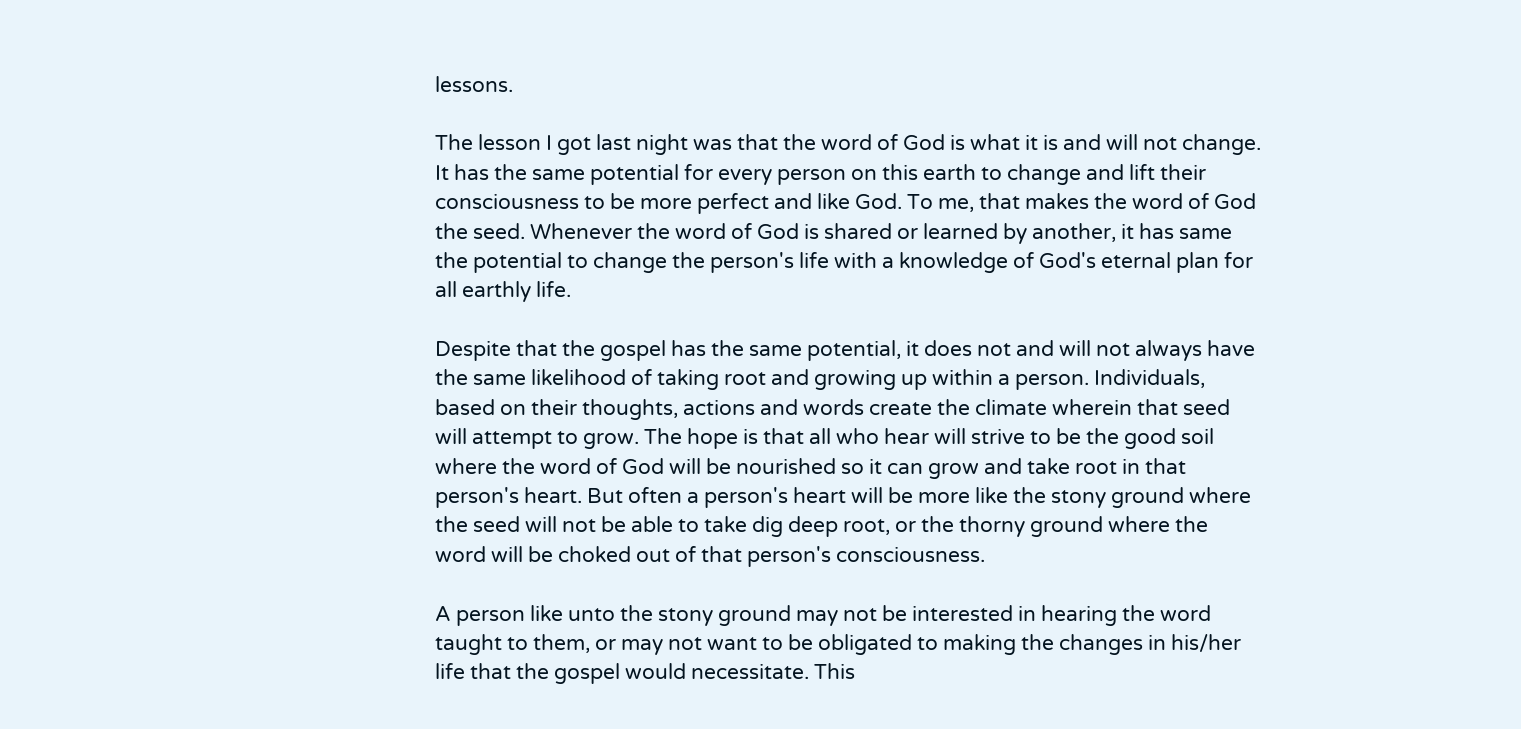lessons.

The lesson I got last night was that the word of God is what it is and will not change. It has the same potential for every person on this earth to change and lift their consciousness to be more perfect and like God. To me, that makes the word of God the seed. Whenever the word of God is shared or learned by another, it has same the potential to change the person's life with a knowledge of God's eternal plan for all earthly life.

Despite that the gospel has the same potential, it does not and will not always have the same likelihood of taking root and growing up within a person. Individuals, based on their thoughts, actions and words create the climate wherein that seed will attempt to grow. The hope is that all who hear will strive to be the good soil where the word of God will be nourished so it can grow and take root in that person's heart. But often a person's heart will be more like the stony ground where the seed will not be able to take dig deep root, or the thorny ground where the word will be choked out of that person's consciousness.

A person like unto the stony ground may not be interested in hearing the word taught to them, or may not want to be obligated to making the changes in his/her life that the gospel would necessitate. This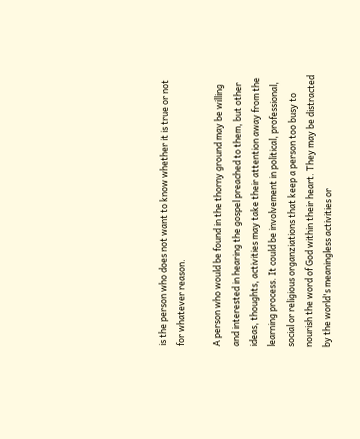is the person who does not want to know whether it is true or not for whatever reason.

A person who would be found in the thorny ground may be willing and interested in hearing the gospel preached to them, but other ideas, thoughts, activities may take their attention away from the learning process. It could be involvement in political, professional, social or religious organziations that keep a person too busy to nourish the word of God within their heart. They may be distracted by the world's meaningless activities or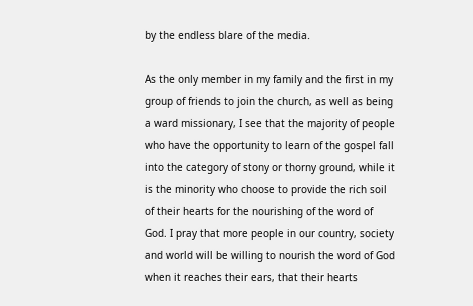by the endless blare of the media.

As the only member in my family and the first in my group of friends to join the church, as well as being a ward missionary, I see that the majority of people who have the opportunity to learn of the gospel fall into the category of stony or thorny ground, while it is the minority who choose to provide the rich soil of their hearts for the nourishing of the word of God. I pray that more people in our country, society and world will be willing to nourish the word of God when it reaches their ears, that their hearts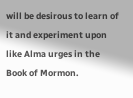will be desirous to learn of it and experiment upon like Alma urges in the Book of Mormon.